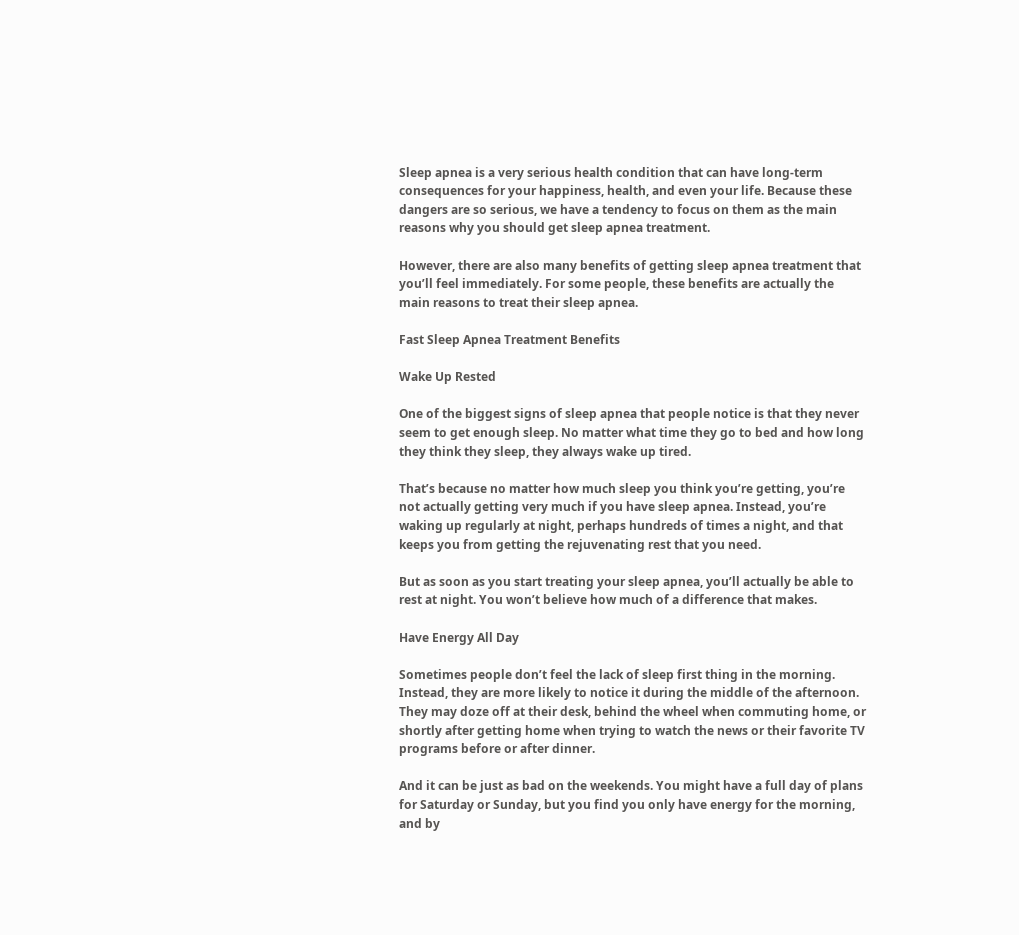Sleep apnea is a very serious health condition that can have long-term consequences for your happiness, health, and even your life. Because these dangers are so serious, we have a tendency to focus on them as the main reasons why you should get sleep apnea treatment.

However, there are also many benefits of getting sleep apnea treatment that you’ll feel immediately. For some people, these benefits are actually the main reasons to treat their sleep apnea.

Fast Sleep Apnea Treatment Benefits

Wake Up Rested

One of the biggest signs of sleep apnea that people notice is that they never seem to get enough sleep. No matter what time they go to bed and how long they think they sleep, they always wake up tired.

That’s because no matter how much sleep you think you’re getting, you’re not actually getting very much if you have sleep apnea. Instead, you’re waking up regularly at night, perhaps hundreds of times a night, and that keeps you from getting the rejuvenating rest that you need.

But as soon as you start treating your sleep apnea, you’ll actually be able to rest at night. You won’t believe how much of a difference that makes.

Have Energy All Day

Sometimes people don’t feel the lack of sleep first thing in the morning. Instead, they are more likely to notice it during the middle of the afternoon. They may doze off at their desk, behind the wheel when commuting home, or shortly after getting home when trying to watch the news or their favorite TV programs before or after dinner.

And it can be just as bad on the weekends. You might have a full day of plans for Saturday or Sunday, but you find you only have energy for the morning, and by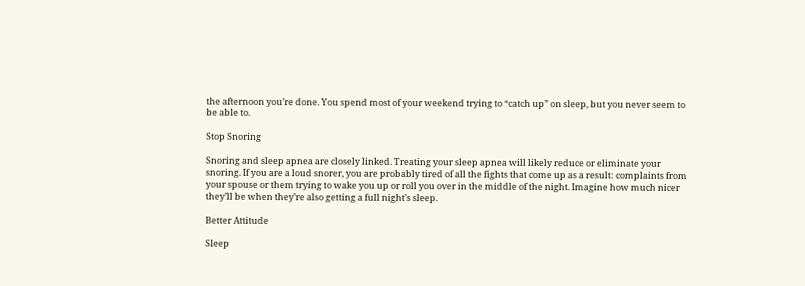the afternoon you’re done. You spend most of your weekend trying to “catch up” on sleep, but you never seem to be able to.

Stop Snoring

Snoring and sleep apnea are closely linked. Treating your sleep apnea will likely reduce or eliminate your snoring. If you are a loud snorer, you are probably tired of all the fights that come up as a result: complaints from your spouse or them trying to wake you up or roll you over in the middle of the night. Imagine how much nicer they’ll be when they’re also getting a full night’s sleep.

Better Attitude

Sleep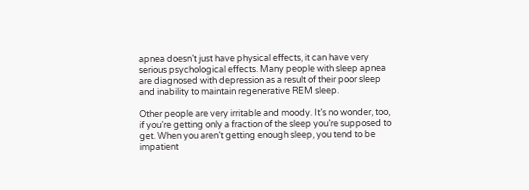apnea doesn’t just have physical effects, it can have very serious psychological effects. Many people with sleep apnea are diagnosed with depression as a result of their poor sleep and inability to maintain regenerative REM sleep.

Other people are very irritable and moody. It’s no wonder, too, if you’re getting only a fraction of the sleep you’re supposed to get. When you aren’t getting enough sleep, you tend to be impatient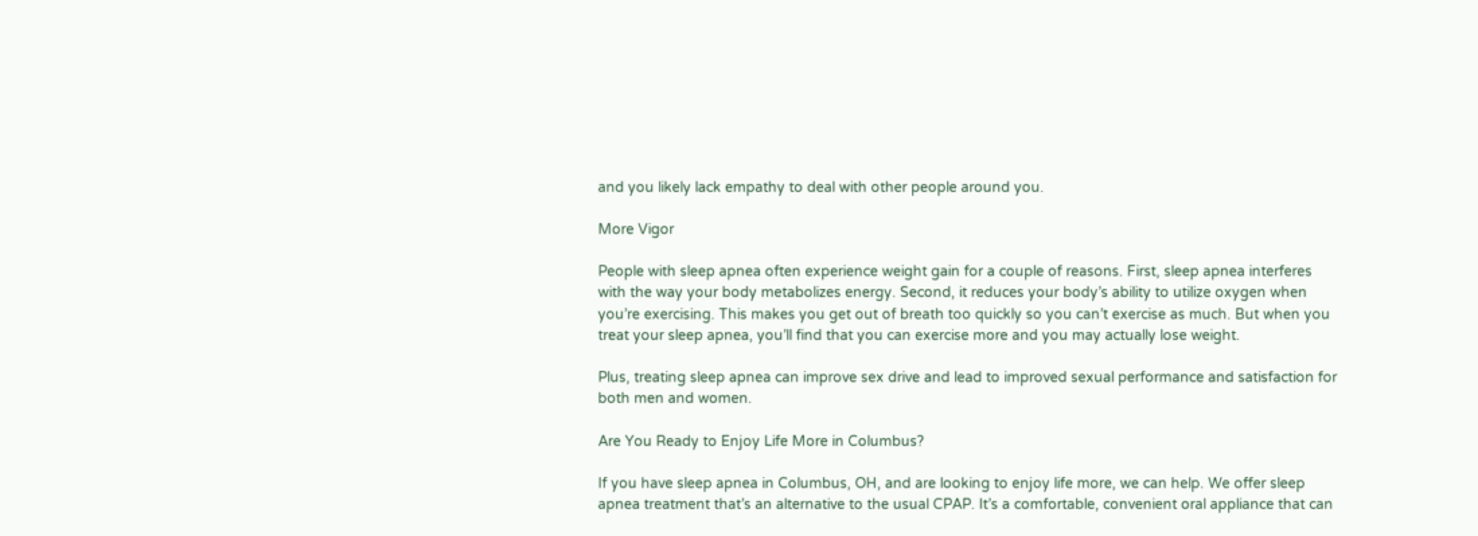and you likely lack empathy to deal with other people around you.

More Vigor

People with sleep apnea often experience weight gain for a couple of reasons. First, sleep apnea interferes with the way your body metabolizes energy. Second, it reduces your body’s ability to utilize oxygen when you’re exercising. This makes you get out of breath too quickly so you can’t exercise as much. But when you treat your sleep apnea, you’ll find that you can exercise more and you may actually lose weight.

Plus, treating sleep apnea can improve sex drive and lead to improved sexual performance and satisfaction for both men and women.

Are You Ready to Enjoy Life More in Columbus?

If you have sleep apnea in Columbus, OH, and are looking to enjoy life more, we can help. We offer sleep apnea treatment that’s an alternative to the usual CPAP. It’s a comfortable, convenient oral appliance that can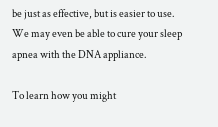be just as effective, but is easier to use. We may even be able to cure your sleep apnea with the DNA appliance.

To learn how you might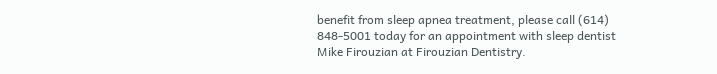benefit from sleep apnea treatment, please call (614) 848-5001 today for an appointment with sleep dentist Mike Firouzian at Firouzian Dentistry.